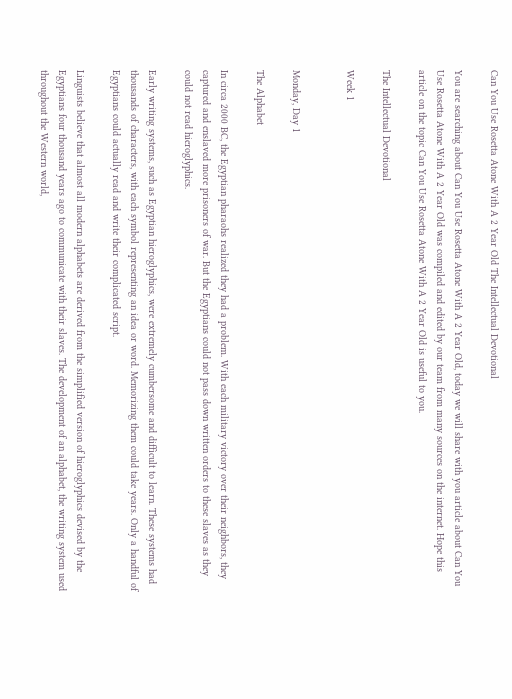Can You Use Rosetta Atone With A 2 Year Old The Intellectual Devotional

You are searching about Can You Use Rosetta Atone With A 2 Year Old, today we will share with you article about Can You Use Rosetta Atone With A 2 Year Old was compiled and edited by our team from many sources on the internet. Hope this article on the topic Can You Use Rosetta Atone With A 2 Year Old is useful to you.

The Intellectual Devotional

Week 1


Monday, Day 1

The Alphabet

In circa 2000 BC, the Egyptian pharaohs realized they had a problem. With each military victory over their neighbors, they captured and enslaved more prisoners of war. But the Egyptians could not pass down written orders to these slaves as they could not read hieroglyphics.

Early writing systems, such as Egyptian hieroglyphics, were extremely cumbersome and difficult to learn. These systems had thousands of characters, with each symbol representing an idea or word. Memorizing them could take years. Only a handful of Egyptians could actually read and write their complicated script.

Linguists believe that almost all modern alphabets are derived from the simplified version of hieroglyphics devised by the Egyptians four thousand years ago to communicate with their slaves. The development of an alphabet, the writing system used throughout the Western world,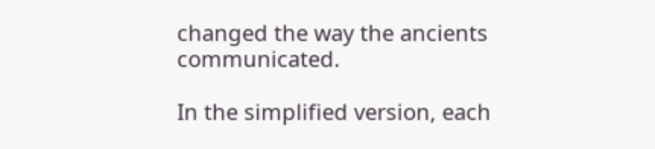changed the way the ancients communicated.

In the simplified version, each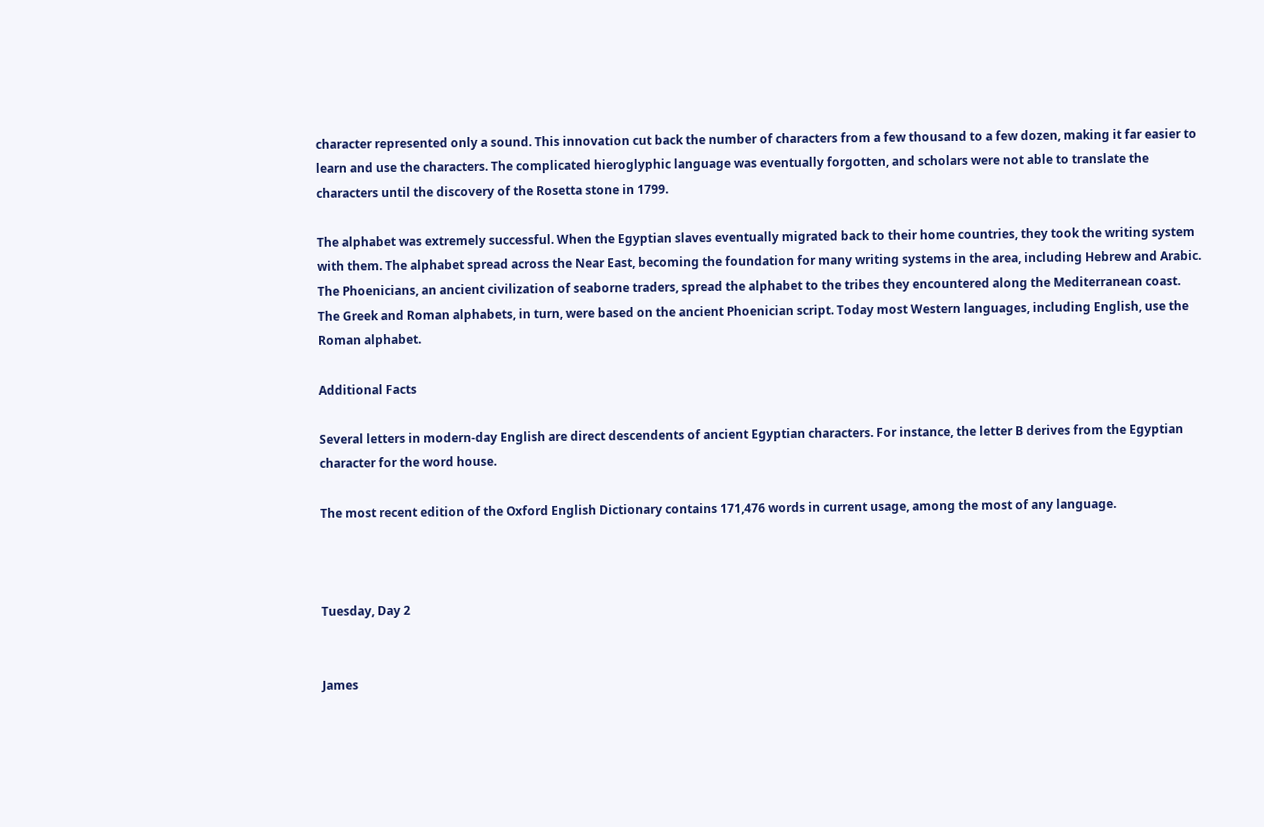character represented only a sound. This innovation cut back the number of characters from a few thousand to a few dozen, making it far easier to learn and use the characters. The complicated hieroglyphic language was eventually forgotten, and scholars were not able to translate the characters until the discovery of the Rosetta stone in 1799.

The alphabet was extremely successful. When the Egyptian slaves eventually migrated back to their home countries, they took the writing system with them. The alphabet spread across the Near East, becoming the foundation for many writing systems in the area, including Hebrew and Arabic. The Phoenicians, an ancient civilization of seaborne traders, spread the alphabet to the tribes they encountered along the Mediterranean coast. The Greek and Roman alphabets, in turn, were based on the ancient Phoenician script. Today most Western languages, including English, use the Roman alphabet.

Additional Facts

Several letters in modern-day English are direct descendents of ancient Egyptian characters. For instance, the letter B derives from the Egyptian character for the word house.

The most recent edition of the Oxford English Dictionary contains 171,476 words in current usage, among the most of any language.



Tuesday, Day 2


James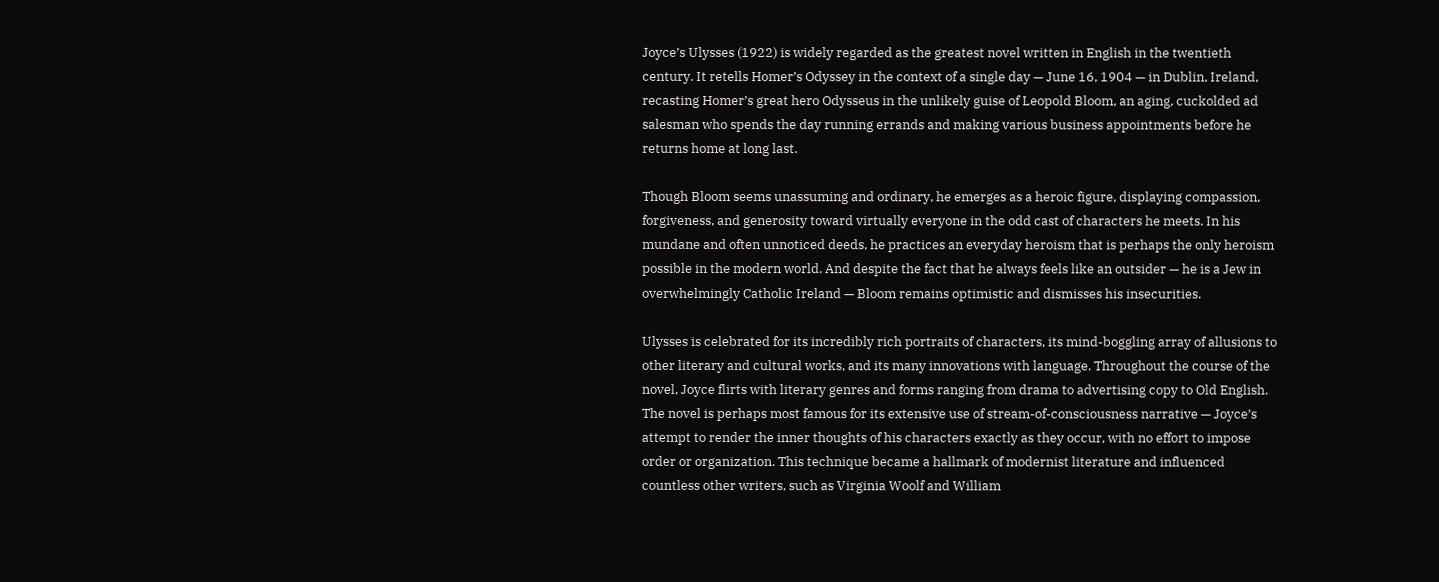Joyce’s Ulysses (1922) is widely regarded as the greatest novel written in English in the twentieth century. It retells Homer’s Odyssey in the context of a single day — June 16, 1904 — in Dublin, Ireland, recasting Homer’s great hero Odysseus in the unlikely guise of Leopold Bloom, an aging, cuckolded ad salesman who spends the day running errands and making various business appointments before he returns home at long last.

Though Bloom seems unassuming and ordinary, he emerges as a heroic figure, displaying compassion, forgiveness, and generosity toward virtually everyone in the odd cast of characters he meets. In his mundane and often unnoticed deeds, he practices an everyday heroism that is perhaps the only heroism possible in the modern world. And despite the fact that he always feels like an outsider — he is a Jew in overwhelmingly Catholic Ireland — Bloom remains optimistic and dismisses his insecurities.

Ulysses is celebrated for its incredibly rich portraits of characters, its mind-boggling array of allusions to other literary and cultural works, and its many innovations with language. Throughout the course of the novel, Joyce flirts with literary genres and forms ranging from drama to advertising copy to Old English. The novel is perhaps most famous for its extensive use of stream-of-consciousness narrative — Joyce’s attempt to render the inner thoughts of his characters exactly as they occur, with no effort to impose order or organization. This technique became a hallmark of modernist literature and influenced countless other writers, such as Virginia Woolf and William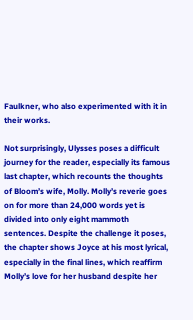Faulkner, who also experimented with it in their works.

Not surprisingly, Ulysses poses a difficult journey for the reader, especially its famous last chapter, which recounts the thoughts of Bloom’s wife, Molly. Molly’s reverie goes on for more than 24,000 words yet is divided into only eight mammoth sentences. Despite the challenge it poses, the chapter shows Joyce at his most lyrical, especially in the final lines, which reaffirm Molly’s love for her husband despite her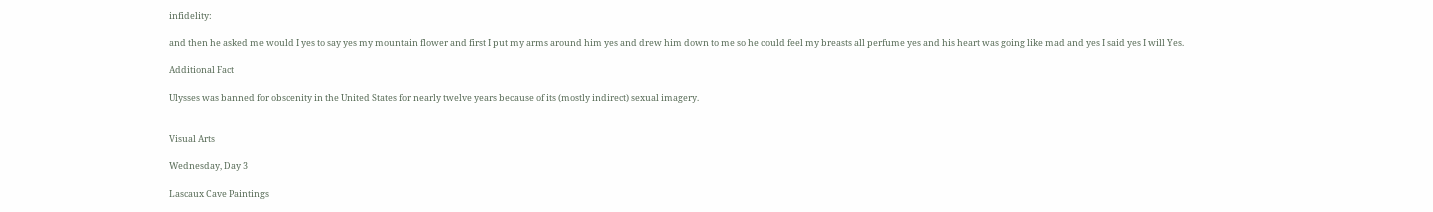infidelity:

and then he asked me would I yes to say yes my mountain flower and first I put my arms around him yes and drew him down to me so he could feel my breasts all perfume yes and his heart was going like mad and yes I said yes I will Yes.

Additional Fact

Ulysses was banned for obscenity in the United States for nearly twelve years because of its (mostly indirect) sexual imagery.


Visual Arts

Wednesday, Day 3

Lascaux Cave Paintings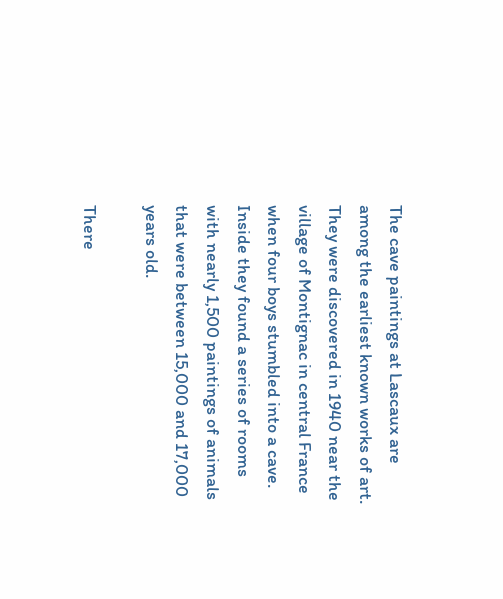The cave paintings at Lascaux are among the earliest known works of art. They were discovered in 1940 near the village of Montignac in central France when four boys stumbled into a cave. Inside they found a series of rooms with nearly 1,500 paintings of animals that were between 15,000 and 17,000 years old.

There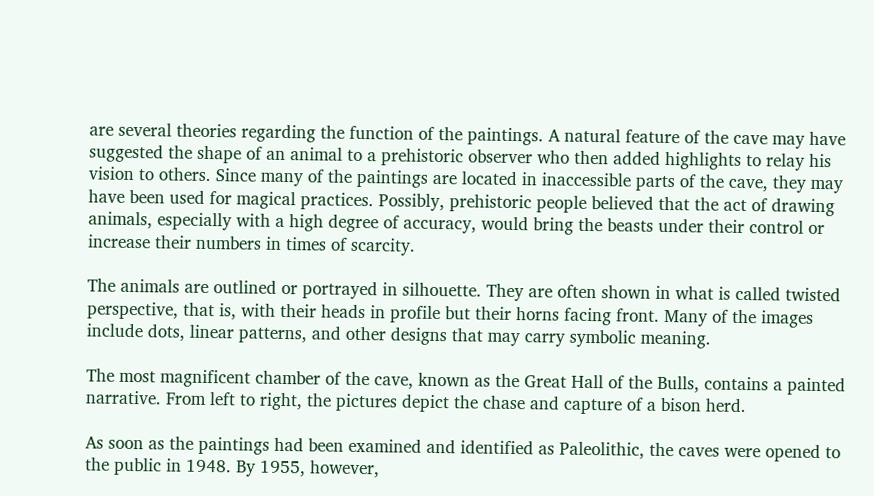are several theories regarding the function of the paintings. A natural feature of the cave may have suggested the shape of an animal to a prehistoric observer who then added highlights to relay his vision to others. Since many of the paintings are located in inaccessible parts of the cave, they may have been used for magical practices. Possibly, prehistoric people believed that the act of drawing animals, especially with a high degree of accuracy, would bring the beasts under their control or increase their numbers in times of scarcity.

The animals are outlined or portrayed in silhouette. They are often shown in what is called twisted perspective, that is, with their heads in profile but their horns facing front. Many of the images include dots, linear patterns, and other designs that may carry symbolic meaning.

The most magnificent chamber of the cave, known as the Great Hall of the Bulls, contains a painted narrative. From left to right, the pictures depict the chase and capture of a bison herd.

As soon as the paintings had been examined and identified as Paleolithic, the caves were opened to the public in 1948. By 1955, however,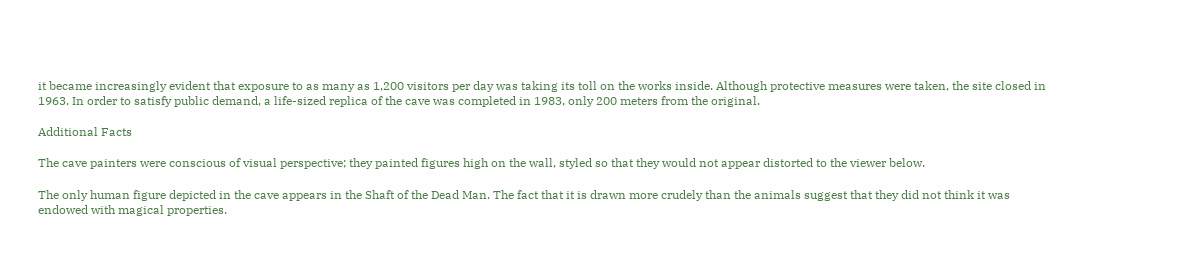it became increasingly evident that exposure to as many as 1,200 visitors per day was taking its toll on the works inside. Although protective measures were taken, the site closed in 1963. In order to satisfy public demand, a life-sized replica of the cave was completed in 1983, only 200 meters from the original.

Additional Facts

The cave painters were conscious of visual perspective; they painted figures high on the wall, styled so that they would not appear distorted to the viewer below.

The only human figure depicted in the cave appears in the Shaft of the Dead Man. The fact that it is drawn more crudely than the animals suggest that they did not think it was endowed with magical properties.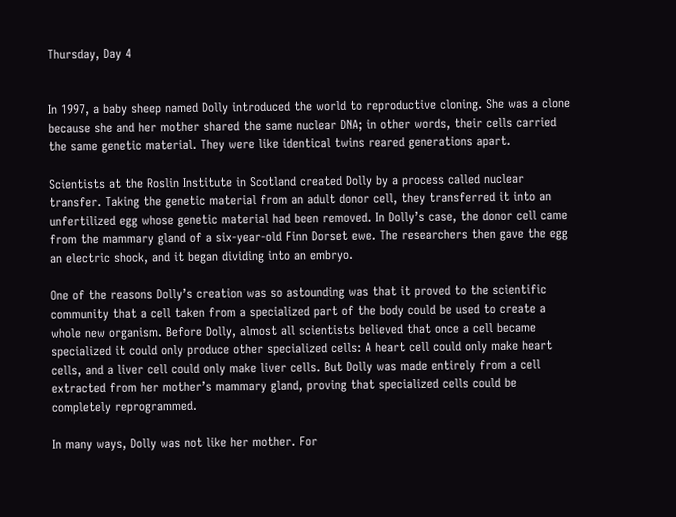Thursday, Day 4


In 1997, a baby sheep named Dolly introduced the world to reproductive cloning. She was a clone because she and her mother shared the same nuclear DNA; in other words, their cells carried the same genetic material. They were like identical twins reared generations apart.

Scientists at the Roslin Institute in Scotland created Dolly by a process called nuclear transfer. Taking the genetic material from an adult donor cell, they transferred it into an unfertilized egg whose genetic material had been removed. In Dolly’s case, the donor cell came from the mammary gland of a six-year-old Finn Dorset ewe. The researchers then gave the egg an electric shock, and it began dividing into an embryo.

One of the reasons Dolly’s creation was so astounding was that it proved to the scientific community that a cell taken from a specialized part of the body could be used to create a whole new organism. Before Dolly, almost all scientists believed that once a cell became specialized it could only produce other specialized cells: A heart cell could only make heart cells, and a liver cell could only make liver cells. But Dolly was made entirely from a cell extracted from her mother’s mammary gland, proving that specialized cells could be completely reprogrammed.

In many ways, Dolly was not like her mother. For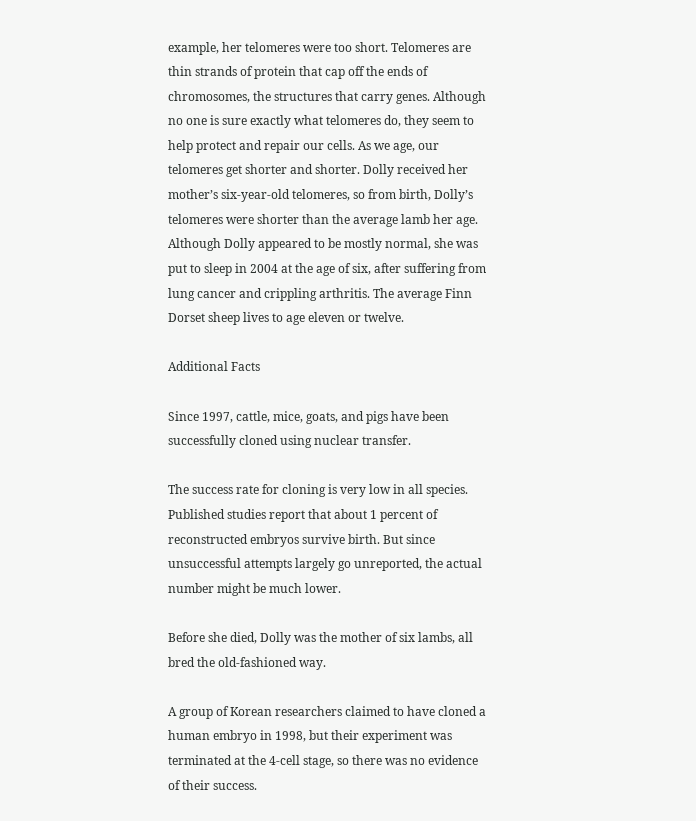example, her telomeres were too short. Telomeres are thin strands of protein that cap off the ends of chromosomes, the structures that carry genes. Although no one is sure exactly what telomeres do, they seem to help protect and repair our cells. As we age, our telomeres get shorter and shorter. Dolly received her mother’s six-year-old telomeres, so from birth, Dolly’s telomeres were shorter than the average lamb her age. Although Dolly appeared to be mostly normal, she was put to sleep in 2004 at the age of six, after suffering from lung cancer and crippling arthritis. The average Finn Dorset sheep lives to age eleven or twelve.

Additional Facts

Since 1997, cattle, mice, goats, and pigs have been successfully cloned using nuclear transfer.

The success rate for cloning is very low in all species. Published studies report that about 1 percent of reconstructed embryos survive birth. But since unsuccessful attempts largely go unreported, the actual number might be much lower.

Before she died, Dolly was the mother of six lambs, all bred the old-fashioned way.

A group of Korean researchers claimed to have cloned a human embryo in 1998, but their experiment was terminated at the 4-cell stage, so there was no evidence of their success.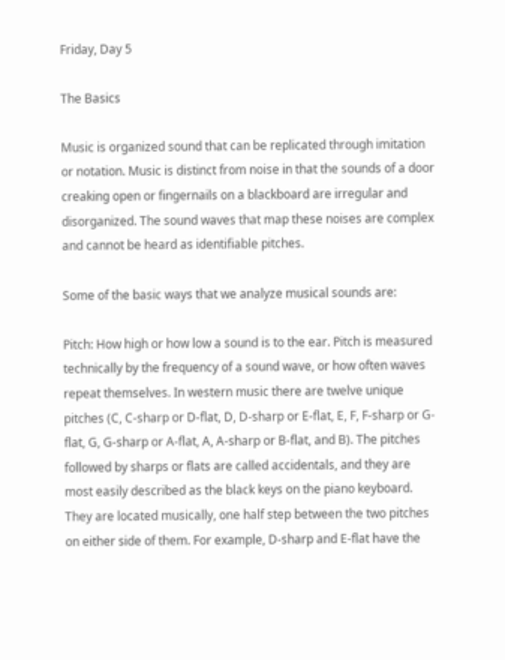Friday, Day 5

The Basics

Music is organized sound that can be replicated through imitation or notation. Music is distinct from noise in that the sounds of a door creaking open or fingernails on a blackboard are irregular and disorganized. The sound waves that map these noises are complex and cannot be heard as identifiable pitches.

Some of the basic ways that we analyze musical sounds are:

Pitch: How high or how low a sound is to the ear. Pitch is measured technically by the frequency of a sound wave, or how often waves repeat themselves. In western music there are twelve unique pitches (C, C-sharp or D-flat, D, D-sharp or E-flat, E, F, F-sharp or G-flat, G, G-sharp or A-flat, A, A-sharp or B-flat, and B). The pitches followed by sharps or flats are called accidentals, and they are most easily described as the black keys on the piano keyboard. They are located musically, one half step between the two pitches on either side of them. For example, D-sharp and E-flat have the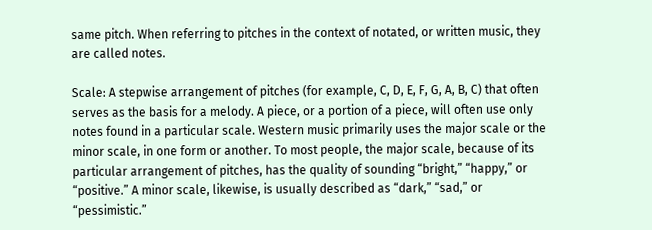same pitch. When referring to pitches in the context of notated, or written music, they are called notes.

Scale: A stepwise arrangement of pitches (for example, C, D, E, F, G, A, B, C) that often serves as the basis for a melody. A piece, or a portion of a piece, will often use only notes found in a particular scale. Western music primarily uses the major scale or the minor scale, in one form or another. To most people, the major scale, because of its particular arrangement of pitches, has the quality of sounding “bright,” “happy,” or “positive.” A minor scale, likewise, is usually described as “dark,” “sad,” or “pessimistic.”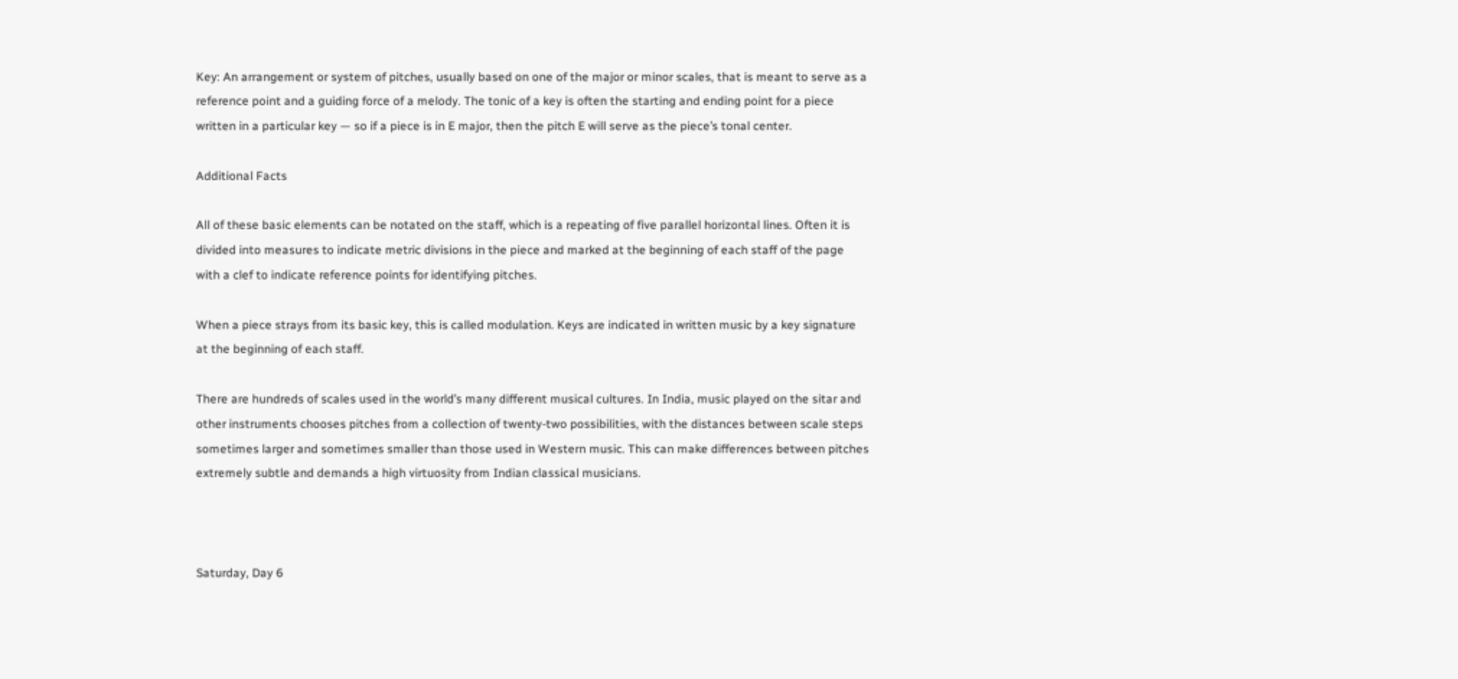Key: An arrangement or system of pitches, usually based on one of the major or minor scales, that is meant to serve as a reference point and a guiding force of a melody. The tonic of a key is often the starting and ending point for a piece written in a particular key — so if a piece is in E major, then the pitch E will serve as the piece’s tonal center.

Additional Facts

All of these basic elements can be notated on the staff, which is a repeating of five parallel horizontal lines. Often it is divided into measures to indicate metric divisions in the piece and marked at the beginning of each staff of the page with a clef to indicate reference points for identifying pitches.

When a piece strays from its basic key, this is called modulation. Keys are indicated in written music by a key signature at the beginning of each staff.

There are hundreds of scales used in the world’s many different musical cultures. In India, music played on the sitar and other instruments chooses pitches from a collection of twenty-two possibilities, with the distances between scale steps sometimes larger and sometimes smaller than those used in Western music. This can make differences between pitches extremely subtle and demands a high virtuosity from Indian classical musicians.



Saturday, Day 6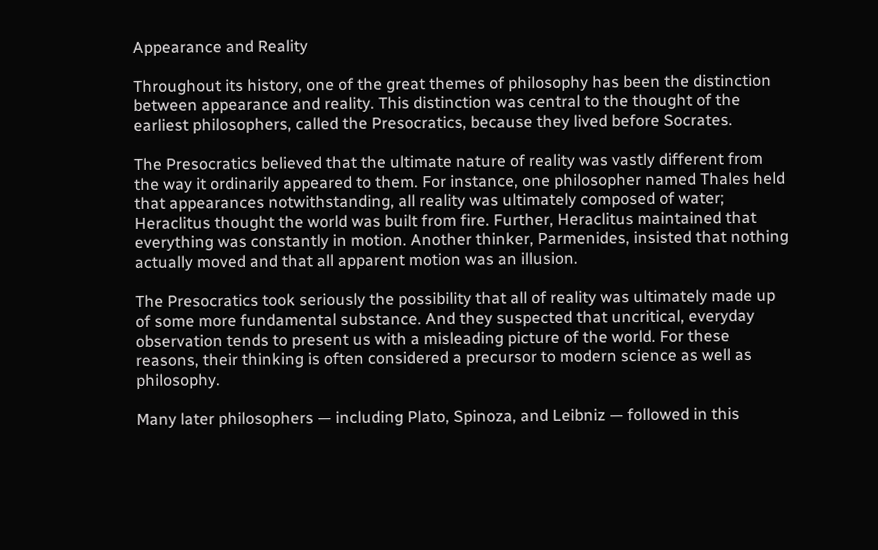Appearance and Reality

Throughout its history, one of the great themes of philosophy has been the distinction between appearance and reality. This distinction was central to the thought of the earliest philosophers, called the Presocratics, because they lived before Socrates.

The Presocratics believed that the ultimate nature of reality was vastly different from the way it ordinarily appeared to them. For instance, one philosopher named Thales held that appearances notwithstanding, all reality was ultimately composed of water; Heraclitus thought the world was built from fire. Further, Heraclitus maintained that everything was constantly in motion. Another thinker, Parmenides, insisted that nothing actually moved and that all apparent motion was an illusion.

The Presocratics took seriously the possibility that all of reality was ultimately made up of some more fundamental substance. And they suspected that uncritical, everyday observation tends to present us with a misleading picture of the world. For these reasons, their thinking is often considered a precursor to modern science as well as philosophy.

Many later philosophers — including Plato, Spinoza, and Leibniz — followed in this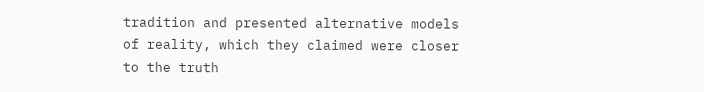tradition and presented alternative models of reality, which they claimed were closer to the truth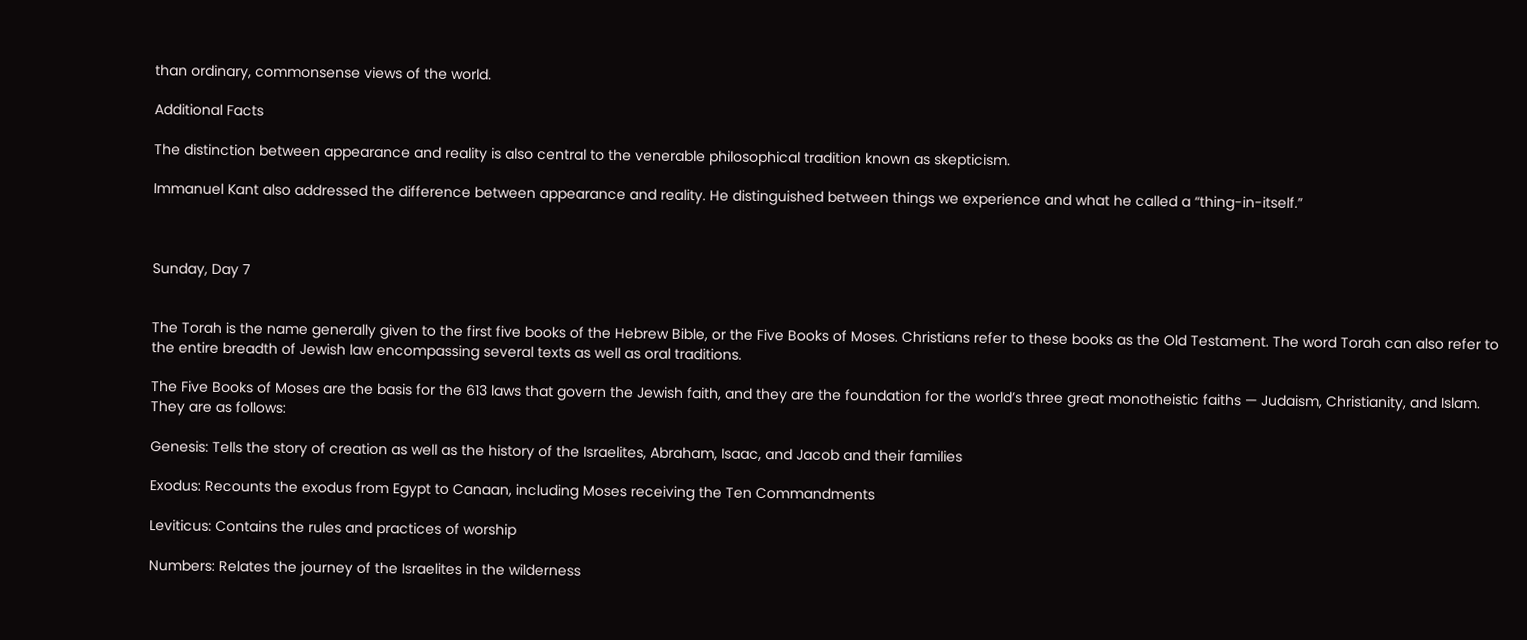than ordinary, commonsense views of the world.

Additional Facts

The distinction between appearance and reality is also central to the venerable philosophical tradition known as skepticism.

Immanuel Kant also addressed the difference between appearance and reality. He distinguished between things we experience and what he called a “thing-in-itself.”



Sunday, Day 7


The Torah is the name generally given to the first five books of the Hebrew Bible, or the Five Books of Moses. Christians refer to these books as the Old Testament. The word Torah can also refer to the entire breadth of Jewish law encompassing several texts as well as oral traditions.

The Five Books of Moses are the basis for the 613 laws that govern the Jewish faith, and they are the foundation for the world’s three great monotheistic faiths — Judaism, Christianity, and Islam. They are as follows:

Genesis: Tells the story of creation as well as the history of the Israelites, Abraham, Isaac, and Jacob and their families

Exodus: Recounts the exodus from Egypt to Canaan, including Moses receiving the Ten Commandments

Leviticus: Contains the rules and practices of worship

Numbers: Relates the journey of the Israelites in the wilderness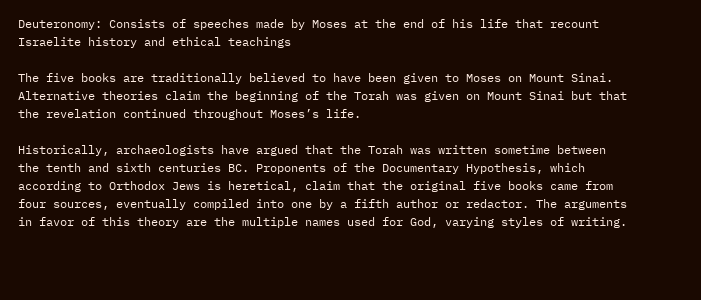Deuteronomy: Consists of speeches made by Moses at the end of his life that recount Israelite history and ethical teachings

The five books are traditionally believed to have been given to Moses on Mount Sinai. Alternative theories claim the beginning of the Torah was given on Mount Sinai but that the revelation continued throughout Moses’s life.

Historically, archaeologists have argued that the Torah was written sometime between the tenth and sixth centuries BC. Proponents of the Documentary Hypothesis, which according to Orthodox Jews is heretical, claim that the original five books came from four sources, eventually compiled into one by a fifth author or redactor. The arguments in favor of this theory are the multiple names used for God, varying styles of writing.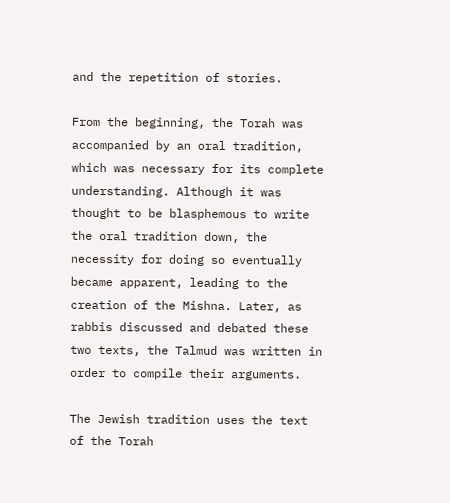and the repetition of stories.

From the beginning, the Torah was accompanied by an oral tradition, which was necessary for its complete understanding. Although it was thought to be blasphemous to write the oral tradition down, the necessity for doing so eventually became apparent, leading to the creation of the Mishna. Later, as rabbis discussed and debated these two texts, the Talmud was written in order to compile their arguments.

The Jewish tradition uses the text of the Torah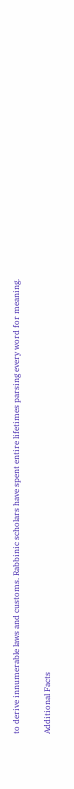to derive innumerable laws and customs. Rabbinic scholars have spent entire lifetimes parsing every word for meaning.

Additional Facts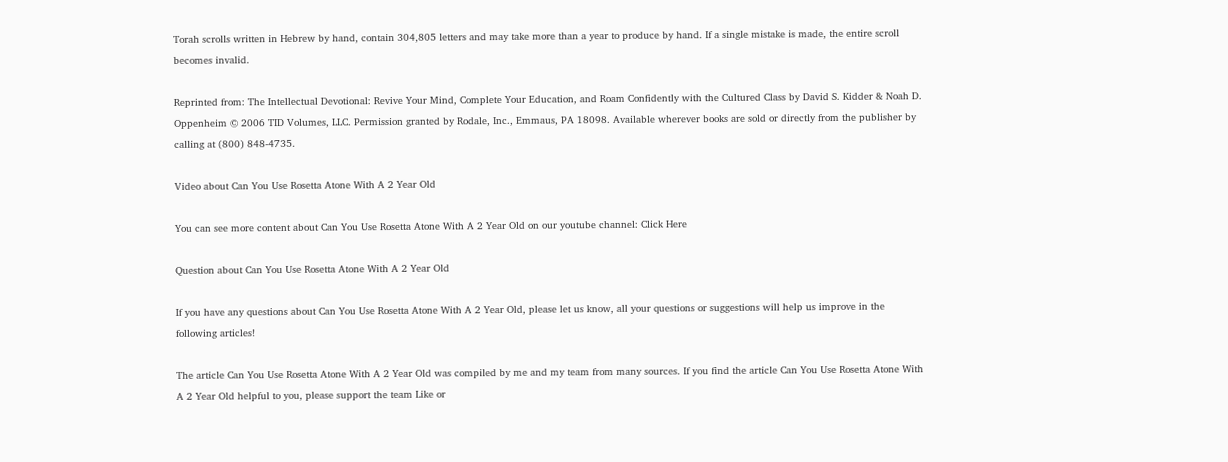Torah scrolls written in Hebrew by hand, contain 304,805 letters and may take more than a year to produce by hand. If a single mistake is made, the entire scroll becomes invalid.

Reprinted from: The Intellectual Devotional: Revive Your Mind, Complete Your Education, and Roam Confidently with the Cultured Class by David S. Kidder & Noah D. Oppenheim © 2006 TID Volumes, LLC. Permission granted by Rodale, Inc., Emmaus, PA 18098. Available wherever books are sold or directly from the publisher by calling at (800) 848-4735.

Video about Can You Use Rosetta Atone With A 2 Year Old

You can see more content about Can You Use Rosetta Atone With A 2 Year Old on our youtube channel: Click Here

Question about Can You Use Rosetta Atone With A 2 Year Old

If you have any questions about Can You Use Rosetta Atone With A 2 Year Old, please let us know, all your questions or suggestions will help us improve in the following articles!

The article Can You Use Rosetta Atone With A 2 Year Old was compiled by me and my team from many sources. If you find the article Can You Use Rosetta Atone With A 2 Year Old helpful to you, please support the team Like or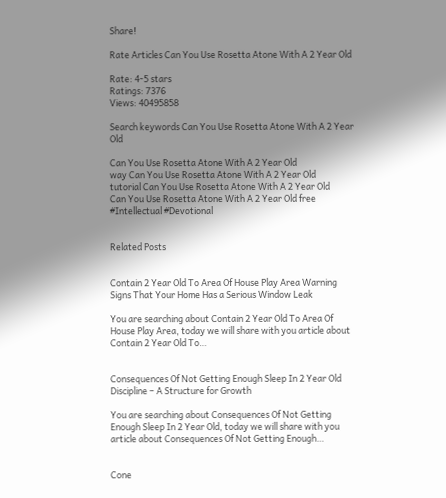Share!

Rate Articles Can You Use Rosetta Atone With A 2 Year Old

Rate: 4-5 stars
Ratings: 7376
Views: 40495858

Search keywords Can You Use Rosetta Atone With A 2 Year Old

Can You Use Rosetta Atone With A 2 Year Old
way Can You Use Rosetta Atone With A 2 Year Old
tutorial Can You Use Rosetta Atone With A 2 Year Old
Can You Use Rosetta Atone With A 2 Year Old free
#Intellectual #Devotional


Related Posts


Contain 2 Year Old To Area Of House Play Area Warning Signs That Your Home Has a Serious Window Leak

You are searching about Contain 2 Year Old To Area Of House Play Area, today we will share with you article about Contain 2 Year Old To…


Consequences Of Not Getting Enough Sleep In 2 Year Old Discipline – A Structure for Growth

You are searching about Consequences Of Not Getting Enough Sleep In 2 Year Old, today we will share with you article about Consequences Of Not Getting Enough…


Cone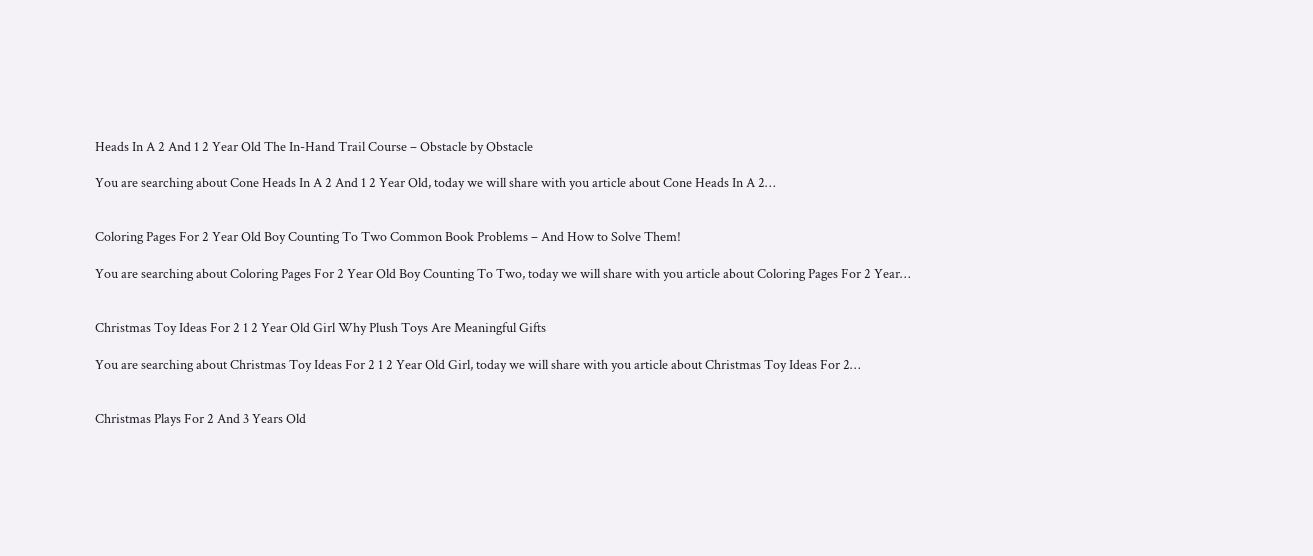Heads In A 2 And 1 2 Year Old The In-Hand Trail Course – Obstacle by Obstacle

You are searching about Cone Heads In A 2 And 1 2 Year Old, today we will share with you article about Cone Heads In A 2…


Coloring Pages For 2 Year Old Boy Counting To Two Common Book Problems – And How to Solve Them!

You are searching about Coloring Pages For 2 Year Old Boy Counting To Two, today we will share with you article about Coloring Pages For 2 Year…


Christmas Toy Ideas For 2 1 2 Year Old Girl Why Plush Toys Are Meaningful Gifts

You are searching about Christmas Toy Ideas For 2 1 2 Year Old Girl, today we will share with you article about Christmas Toy Ideas For 2…


Christmas Plays For 2 And 3 Years Old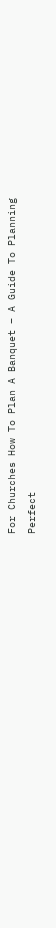For Churches How To Plan A Banquet – A Guide To Planning Perfect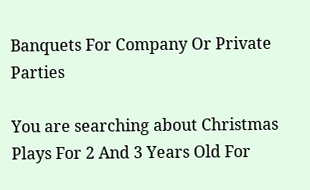Banquets For Company Or Private Parties

You are searching about Christmas Plays For 2 And 3 Years Old For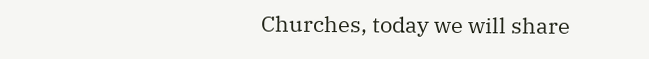Churches, today we will share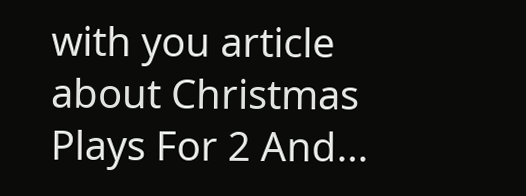with you article about Christmas Plays For 2 And…